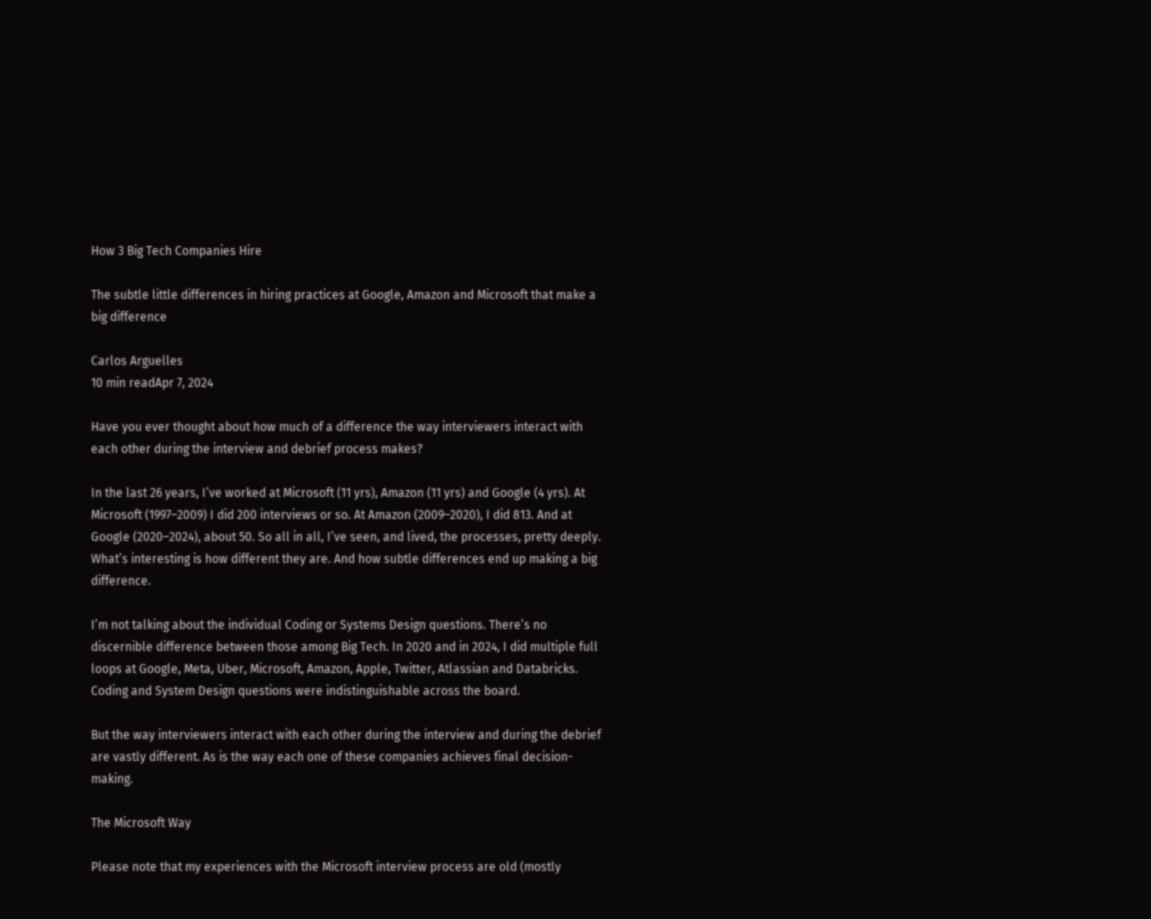How 3 Big Tech Companies Hire

The subtle little differences in hiring practices at Google, Amazon and Microsoft that make a big difference

Carlos Arguelles
10 min readApr 7, 2024

Have you ever thought about how much of a difference the way interviewers interact with each other during the interview and debrief process makes?

In the last 26 years, I’ve worked at Microsoft (11 yrs), Amazon (11 yrs) and Google (4 yrs). At Microsoft (1997–2009) I did 200 interviews or so. At Amazon (2009–2020), I did 813. And at Google (2020–2024), about 50. So all in all, I’ve seen, and lived, the processes, pretty deeply. What’s interesting is how different they are. And how subtle differences end up making a big difference.

I’m not talking about the individual Coding or Systems Design questions. There’s no discernible difference between those among Big Tech. In 2020 and in 2024, I did multiple full loops at Google, Meta, Uber, Microsoft, Amazon, Apple, Twitter, Atlassian and Databricks. Coding and System Design questions were indistinguishable across the board.

But the way interviewers interact with each other during the interview and during the debrief are vastly different. As is the way each one of these companies achieves final decision-making.

The Microsoft Way

Please note that my experiences with the Microsoft interview process are old (mostly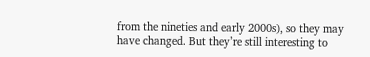from the nineties and early 2000s), so they may have changed. But they’re still interesting to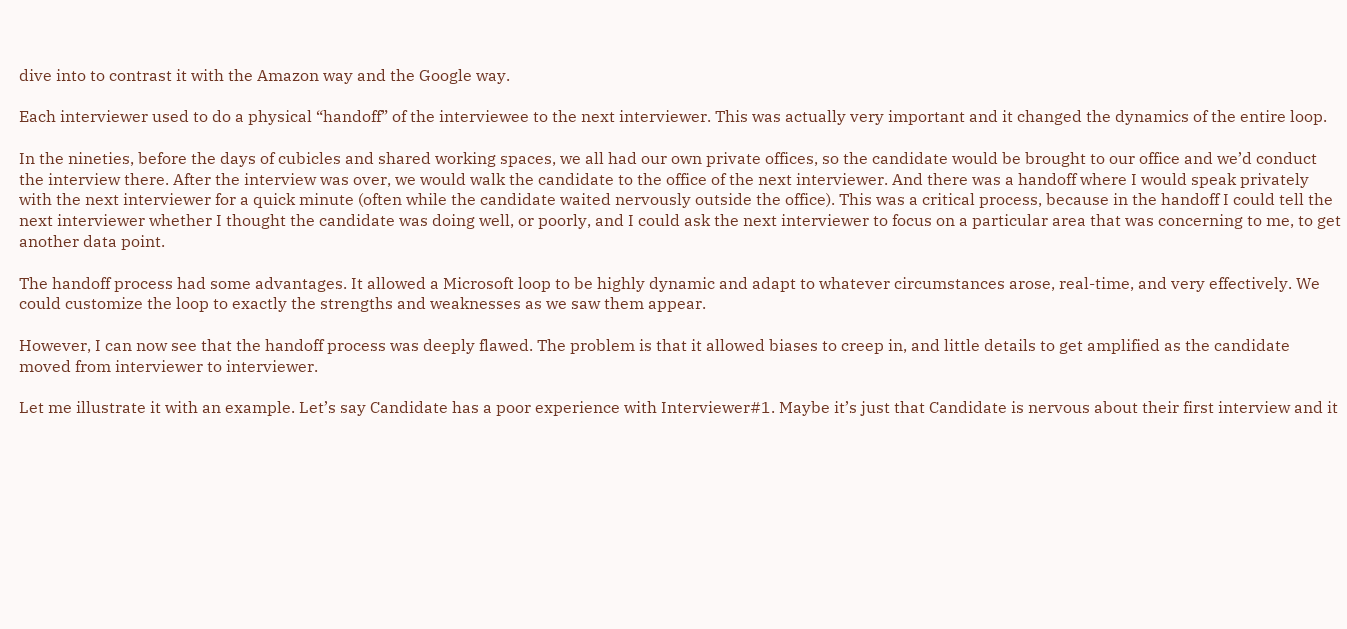dive into to contrast it with the Amazon way and the Google way.

Each interviewer used to do a physical “handoff” of the interviewee to the next interviewer. This was actually very important and it changed the dynamics of the entire loop.

In the nineties, before the days of cubicles and shared working spaces, we all had our own private offices, so the candidate would be brought to our office and we’d conduct the interview there. After the interview was over, we would walk the candidate to the office of the next interviewer. And there was a handoff where I would speak privately with the next interviewer for a quick minute (often while the candidate waited nervously outside the office). This was a critical process, because in the handoff I could tell the next interviewer whether I thought the candidate was doing well, or poorly, and I could ask the next interviewer to focus on a particular area that was concerning to me, to get another data point.

The handoff process had some advantages. It allowed a Microsoft loop to be highly dynamic and adapt to whatever circumstances arose, real-time, and very effectively. We could customize the loop to exactly the strengths and weaknesses as we saw them appear.

However, I can now see that the handoff process was deeply flawed. The problem is that it allowed biases to creep in, and little details to get amplified as the candidate moved from interviewer to interviewer.

Let me illustrate it with an example. Let’s say Candidate has a poor experience with Interviewer#1. Maybe it’s just that Candidate is nervous about their first interview and it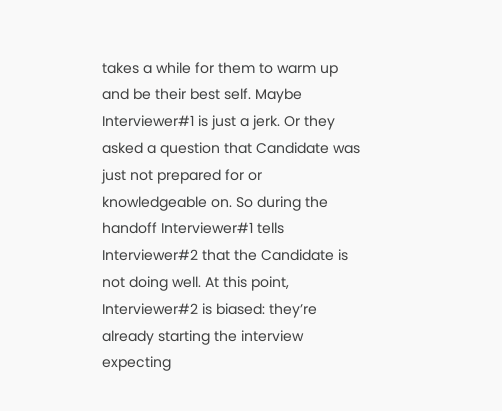takes a while for them to warm up and be their best self. Maybe Interviewer#1 is just a jerk. Or they asked a question that Candidate was just not prepared for or knowledgeable on. So during the handoff Interviewer#1 tells Interviewer#2 that the Candidate is not doing well. At this point, Interviewer#2 is biased: they’re already starting the interview expecting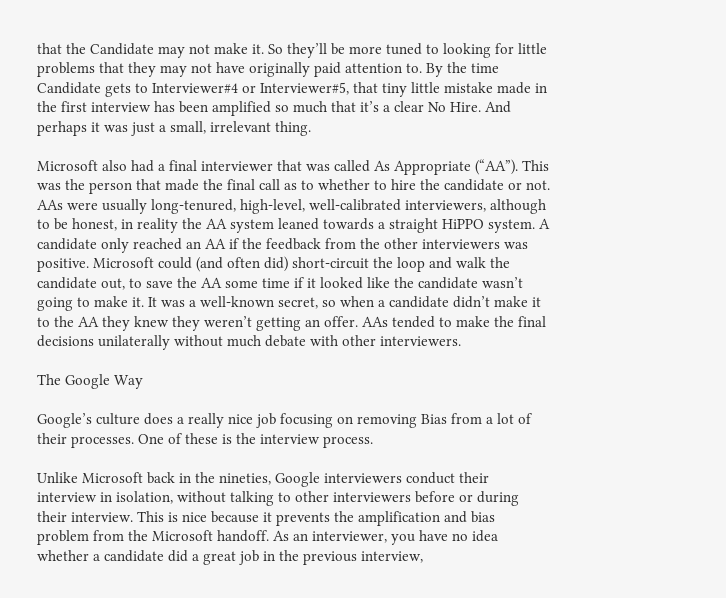that the Candidate may not make it. So they’ll be more tuned to looking for little problems that they may not have originally paid attention to. By the time Candidate gets to Interviewer#4 or Interviewer#5, that tiny little mistake made in the first interview has been amplified so much that it’s a clear No Hire. And perhaps it was just a small, irrelevant thing.

Microsoft also had a final interviewer that was called As Appropriate (“AA”). This was the person that made the final call as to whether to hire the candidate or not. AAs were usually long-tenured, high-level, well-calibrated interviewers, although to be honest, in reality the AA system leaned towards a straight HiPPO system. A candidate only reached an AA if the feedback from the other interviewers was positive. Microsoft could (and often did) short-circuit the loop and walk the candidate out, to save the AA some time if it looked like the candidate wasn’t going to make it. It was a well-known secret, so when a candidate didn’t make it to the AA they knew they weren’t getting an offer. AAs tended to make the final decisions unilaterally without much debate with other interviewers.

The Google Way

Google’s culture does a really nice job focusing on removing Bias from a lot of their processes. One of these is the interview process.

Unlike Microsoft back in the nineties, Google interviewers conduct their interview in isolation, without talking to other interviewers before or during their interview. This is nice because it prevents the amplification and bias problem from the Microsoft handoff. As an interviewer, you have no idea whether a candidate did a great job in the previous interview,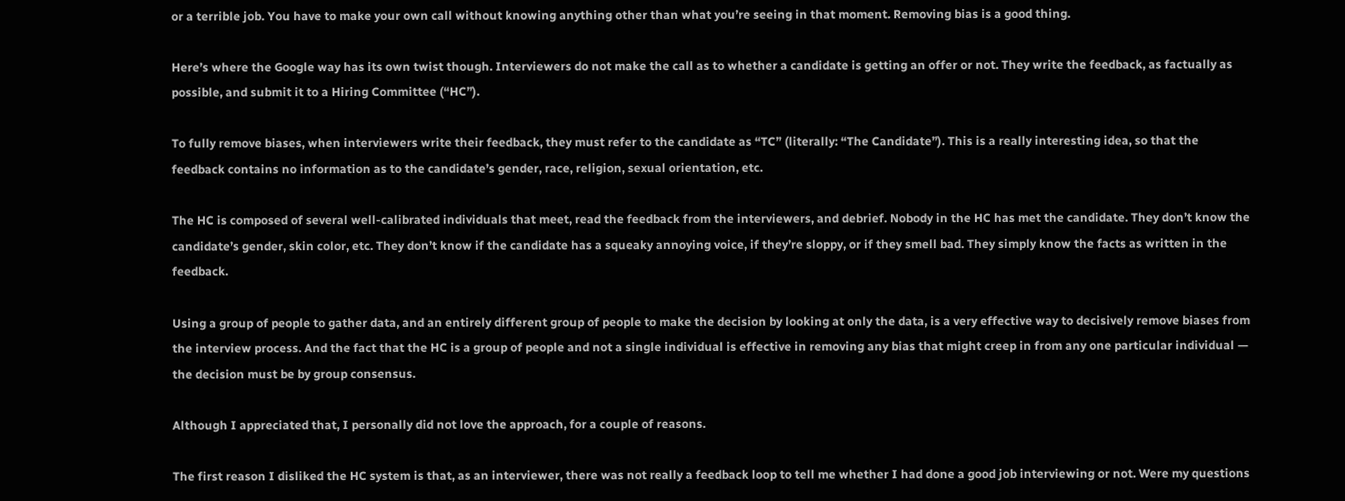or a terrible job. You have to make your own call without knowing anything other than what you’re seeing in that moment. Removing bias is a good thing.

Here’s where the Google way has its own twist though. Interviewers do not make the call as to whether a candidate is getting an offer or not. They write the feedback, as factually as possible, and submit it to a Hiring Committee (“HC”).

To fully remove biases, when interviewers write their feedback, they must refer to the candidate as “TC” (literally: “The Candidate”). This is a really interesting idea, so that the feedback contains no information as to the candidate’s gender, race, religion, sexual orientation, etc.

The HC is composed of several well-calibrated individuals that meet, read the feedback from the interviewers, and debrief. Nobody in the HC has met the candidate. They don’t know the candidate’s gender, skin color, etc. They don’t know if the candidate has a squeaky annoying voice, if they’re sloppy, or if they smell bad. They simply know the facts as written in the feedback.

Using a group of people to gather data, and an entirely different group of people to make the decision by looking at only the data, is a very effective way to decisively remove biases from the interview process. And the fact that the HC is a group of people and not a single individual is effective in removing any bias that might creep in from any one particular individual — the decision must be by group consensus.

Although I appreciated that, I personally did not love the approach, for a couple of reasons.

The first reason I disliked the HC system is that, as an interviewer, there was not really a feedback loop to tell me whether I had done a good job interviewing or not. Were my questions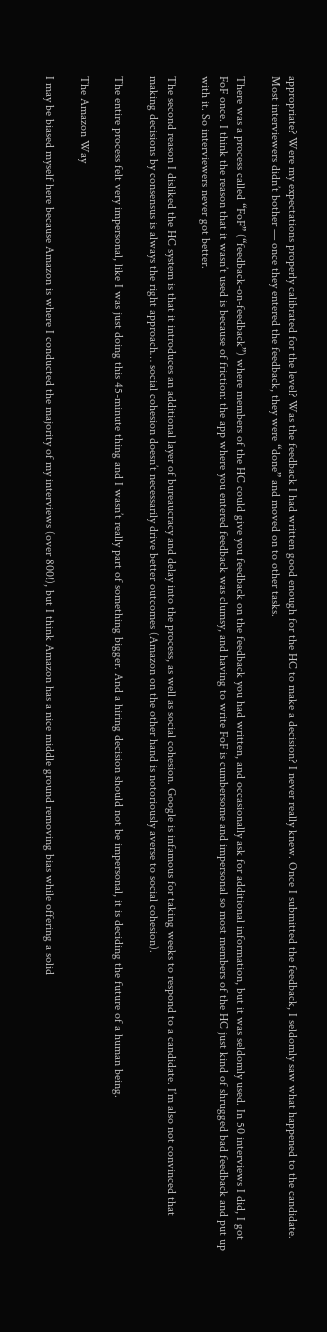appropriate? Were my expectations properly calibrated for the level? Was the feedback I had written good enough for the HC to make a decision? I never really knew. Once I submitted the feedback, I seldomly saw what happened to the candidate. Most interviewers didn’t bother — once they entered the feedback, they were “done” and moved on to other tasks.

There was a process called “FoF” (“feedback-on-feedback”) where members of the HC could give you feedback on the feedback you had written, and occasionally ask for additional information, but it was seldomly used. In 50 interviews I did, I got FoF once. I think the reason that it wasn’t used is because of friction: the app where you entered feedback was clumsy, and having to write FoF is cumbersome and impersonal so most members of the HC just kind of shrugged bad feedback and put up with it. So interviewers never got better.

The second reason I disliked the HC system is that it introduces an additional layer of bureaucracy and delay into the process, as well as social cohesion. Google is infamous for taking weeks to respond to a candidate. I’m also not convinced that making decisions by consensus is always the right approach… social cohesion doesn’t necessarily drive better outcomes (Amazon on the other hand is notoriously averse to social cohesion).

The entire process felt very impersonal, like I was just doing this 45-minute thing and I wasn’t really part of something bigger. And a hiring decision should not be impersonal, it is deciding the future of a human being.

The Amazon Way

I may be biased myself here because Amazon is where I conducted the majority of my interviews (over 800!), but I think Amazon has a nice middle ground removing bias while offering a solid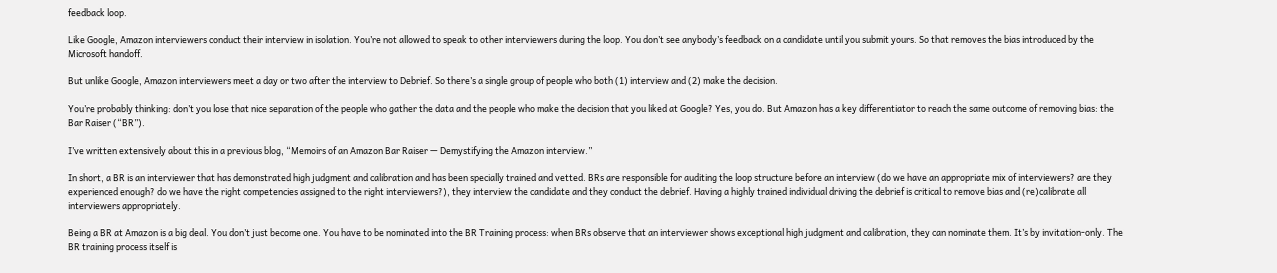feedback loop.

Like Google, Amazon interviewers conduct their interview in isolation. You’re not allowed to speak to other interviewers during the loop. You don’t see anybody’s feedback on a candidate until you submit yours. So that removes the bias introduced by the Microsoft handoff.

But unlike Google, Amazon interviewers meet a day or two after the interview to Debrief. So there’s a single group of people who both (1) interview and (2) make the decision.

You’re probably thinking: don’t you lose that nice separation of the people who gather the data and the people who make the decision that you liked at Google? Yes, you do. But Amazon has a key differentiator to reach the same outcome of removing bias: the Bar Raiser (“BR”).

I’ve written extensively about this in a previous blog, “Memoirs of an Amazon Bar Raiser — Demystifying the Amazon interview.”

In short, a BR is an interviewer that has demonstrated high judgment and calibration and has been specially trained and vetted. BRs are responsible for auditing the loop structure before an interview (do we have an appropriate mix of interviewers? are they experienced enough? do we have the right competencies assigned to the right interviewers?), they interview the candidate and they conduct the debrief. Having a highly trained individual driving the debrief is critical to remove bias and (re)calibrate all interviewers appropriately.

Being a BR at Amazon is a big deal. You don’t just become one. You have to be nominated into the BR Training process: when BRs observe that an interviewer shows exceptional high judgment and calibration, they can nominate them. It’s by invitation-only. The BR training process itself is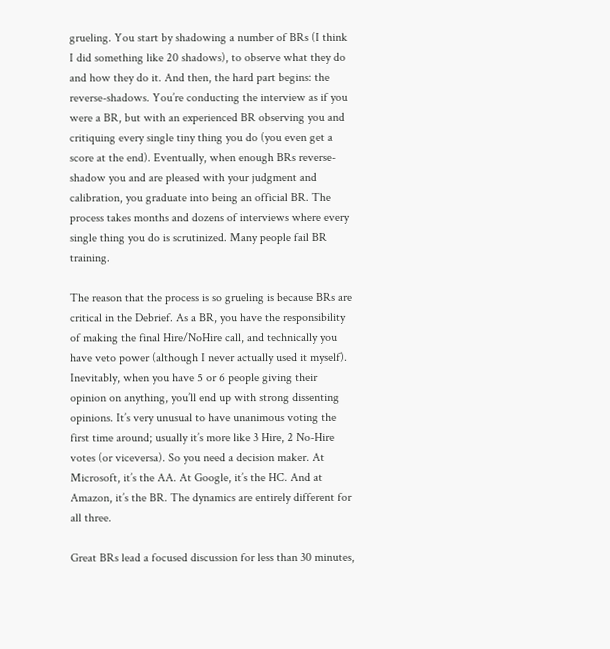grueling. You start by shadowing a number of BRs (I think I did something like 20 shadows), to observe what they do and how they do it. And then, the hard part begins: the reverse-shadows. You’re conducting the interview as if you were a BR, but with an experienced BR observing you and critiquing every single tiny thing you do (you even get a score at the end). Eventually, when enough BRs reverse-shadow you and are pleased with your judgment and calibration, you graduate into being an official BR. The process takes months and dozens of interviews where every single thing you do is scrutinized. Many people fail BR training.

The reason that the process is so grueling is because BRs are critical in the Debrief. As a BR, you have the responsibility of making the final Hire/NoHire call, and technically you have veto power (although I never actually used it myself). Inevitably, when you have 5 or 6 people giving their opinion on anything, you’ll end up with strong dissenting opinions. It’s very unusual to have unanimous voting the first time around; usually it’s more like 3 Hire, 2 No-Hire votes (or viceversa). So you need a decision maker. At Microsoft, it’s the AA. At Google, it’s the HC. And at Amazon, it’s the BR. The dynamics are entirely different for all three.

Great BRs lead a focused discussion for less than 30 minutes,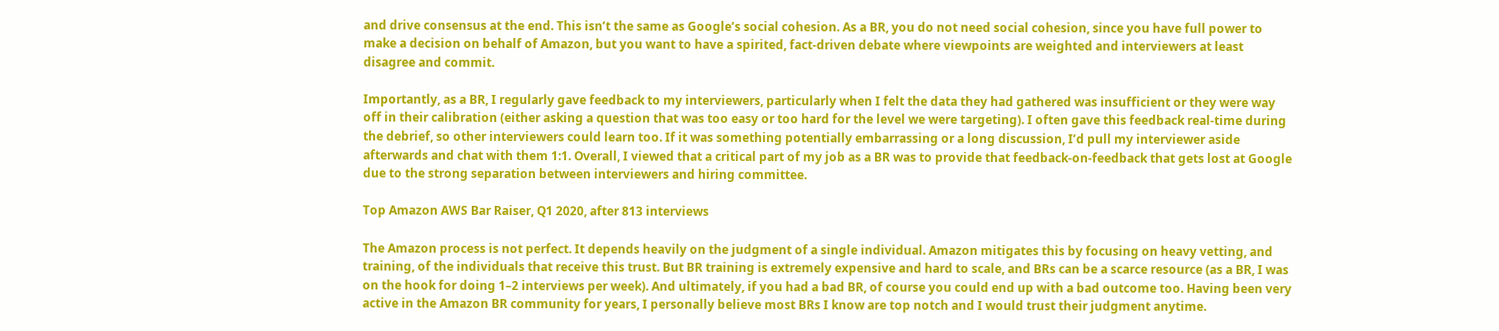and drive consensus at the end. This isn’t the same as Google’s social cohesion. As a BR, you do not need social cohesion, since you have full power to make a decision on behalf of Amazon, but you want to have a spirited, fact-driven debate where viewpoints are weighted and interviewers at least disagree and commit.

Importantly, as a BR, I regularly gave feedback to my interviewers, particularly when I felt the data they had gathered was insufficient or they were way off in their calibration (either asking a question that was too easy or too hard for the level we were targeting). I often gave this feedback real-time during the debrief, so other interviewers could learn too. If it was something potentially embarrassing or a long discussion, I’d pull my interviewer aside afterwards and chat with them 1:1. Overall, I viewed that a critical part of my job as a BR was to provide that feedback-on-feedback that gets lost at Google due to the strong separation between interviewers and hiring committee.

Top Amazon AWS Bar Raiser, Q1 2020, after 813 interviews

The Amazon process is not perfect. It depends heavily on the judgment of a single individual. Amazon mitigates this by focusing on heavy vetting, and training, of the individuals that receive this trust. But BR training is extremely expensive and hard to scale, and BRs can be a scarce resource (as a BR, I was on the hook for doing 1–2 interviews per week). And ultimately, if you had a bad BR, of course you could end up with a bad outcome too. Having been very active in the Amazon BR community for years, I personally believe most BRs I know are top notch and I would trust their judgment anytime.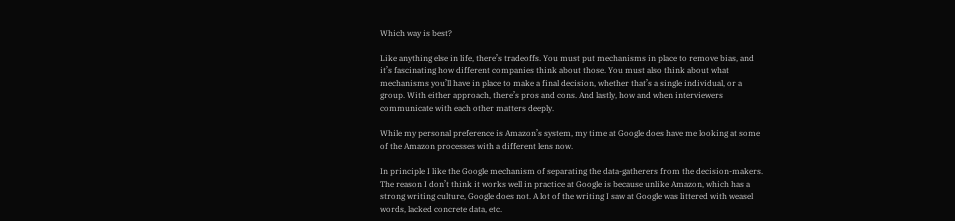Which way is best?

Like anything else in life, there’s tradeoffs. You must put mechanisms in place to remove bias, and it’s fascinating how different companies think about those. You must also think about what mechanisms you’ll have in place to make a final decision, whether that’s a single individual, or a group. With either approach, there’s pros and cons. And lastly, how and when interviewers communicate with each other matters deeply.

While my personal preference is Amazon’s system, my time at Google does have me looking at some of the Amazon processes with a different lens now.

In principle I like the Google mechanism of separating the data-gatherers from the decision-makers. The reason I don’t think it works well in practice at Google is because unlike Amazon, which has a strong writing culture, Google does not. A lot of the writing I saw at Google was littered with weasel words, lacked concrete data, etc.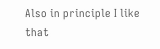Also in principle I like that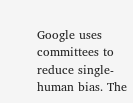Google uses committees to reduce single-human bias. The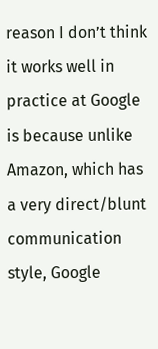reason I don’t think it works well in practice at Google is because unlike Amazon, which has a very direct/blunt communication style, Google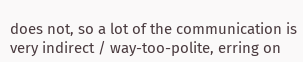does not, so a lot of the communication is very indirect / way-too-polite, erring on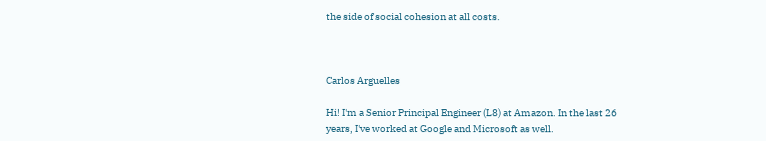the side of social cohesion at all costs.



Carlos Arguelles

Hi! I'm a Senior Principal Engineer (L8) at Amazon. In the last 26 years, I've worked at Google and Microsoft as well.